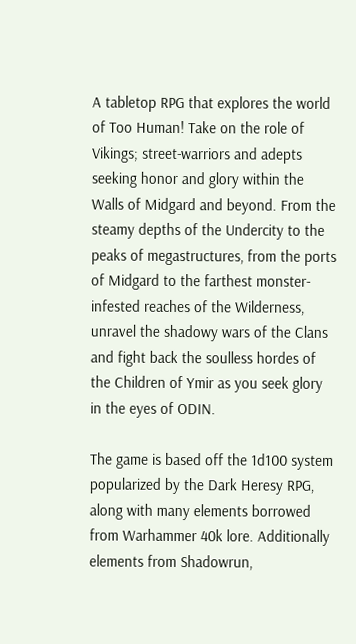A tabletop RPG that explores the world of Too Human! Take on the role of Vikings; street-warriors and adepts seeking honor and glory within the Walls of Midgard and beyond. From the steamy depths of the Undercity to the peaks of megastructures, from the ports of Midgard to the farthest monster-infested reaches of the Wilderness, unravel the shadowy wars of the Clans and fight back the soulless hordes of the Children of Ymir as you seek glory in the eyes of ODIN.

The game is based off the 1d100 system popularized by the Dark Heresy RPG, along with many elements borrowed from Warhammer 40k lore. Additionally elements from Shadowrun,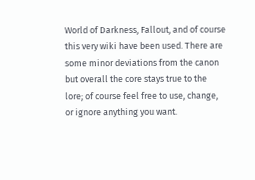World of Darkness, Fallout, and of course this very wiki have been used. There are some minor deviations from the canon but overall the core stays true to the lore; of course feel free to use, change, or ignore anything you want.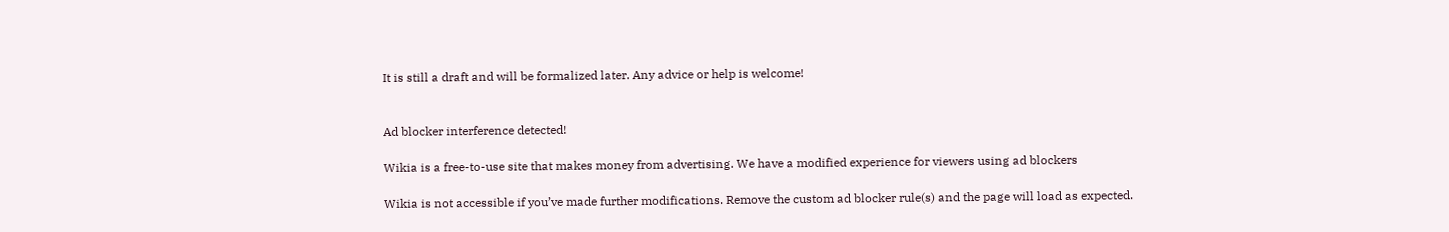It is still a draft and will be formalized later. Any advice or help is welcome!


Ad blocker interference detected!

Wikia is a free-to-use site that makes money from advertising. We have a modified experience for viewers using ad blockers

Wikia is not accessible if you’ve made further modifications. Remove the custom ad blocker rule(s) and the page will load as expected.